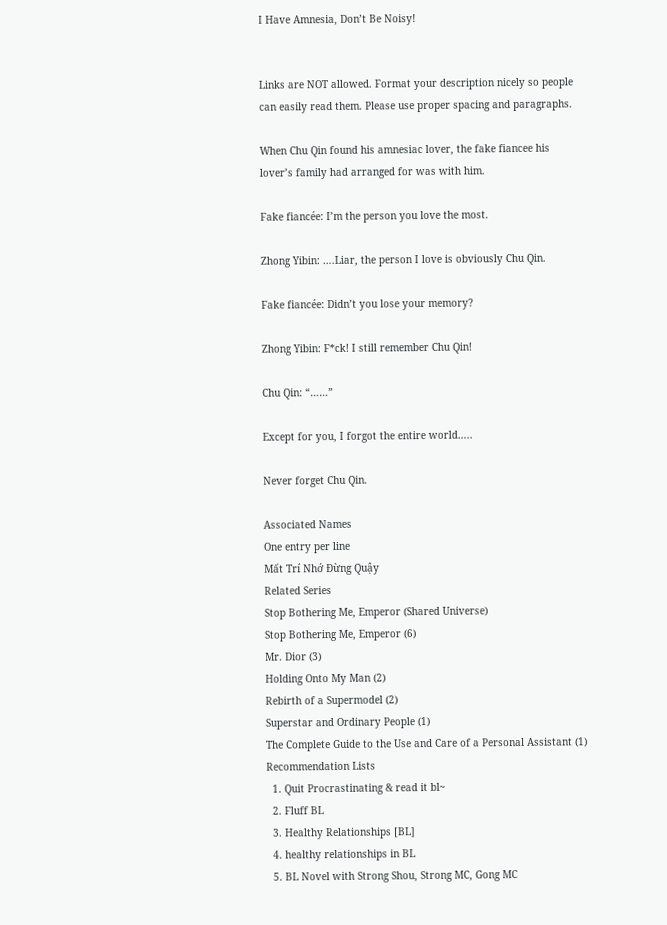I Have Amnesia, Don’t Be Noisy!


Links are NOT allowed. Format your description nicely so people can easily read them. Please use proper spacing and paragraphs.

When Chu Qin found his amnesiac lover, the fake fiancee his lover’s family had arranged for was with him.

Fake fiancée: I’m the person you love the most.

Zhong Yibin: ….Liar, the person I love is obviously Chu Qin.

Fake fiancée: Didn’t you lose your memory?

Zhong Yibin: F*ck! I still remember Chu Qin!

Chu Qin: “……”

Except for you, I forgot the entire world…..

Never forget Chu Qin.

Associated Names
One entry per line
Mất Trí Nhớ Đừng Quậy
Related Series
Stop Bothering Me, Emperor (Shared Universe)
Stop Bothering Me, Emperor (6)
Mr. Dior (3)
Holding Onto My Man (2)
Rebirth of a Supermodel (2)
Superstar and Ordinary People (1)
The Complete Guide to the Use and Care of a Personal Assistant (1)
Recommendation Lists
  1. Quit Procrastinating & read it bl~
  2. Fluff BL
  3. Healthy Relationships [BL]
  4. healthy relationships in BL
  5. BL Novel with Strong Shou, Strong MC, Gong MC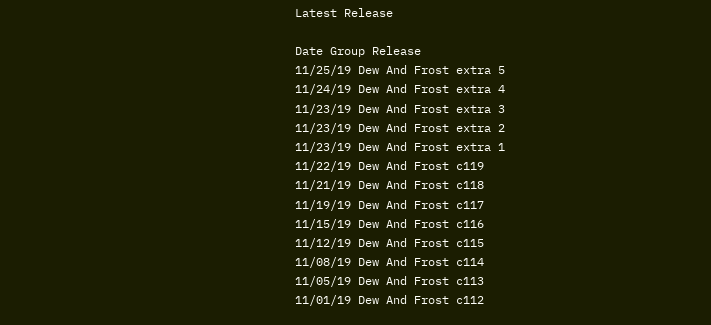Latest Release

Date Group Release
11/25/19 Dew And Frost extra 5
11/24/19 Dew And Frost extra 4
11/23/19 Dew And Frost extra 3
11/23/19 Dew And Frost extra 2
11/23/19 Dew And Frost extra 1
11/22/19 Dew And Frost c119
11/21/19 Dew And Frost c118
11/19/19 Dew And Frost c117
11/15/19 Dew And Frost c116
11/12/19 Dew And Frost c115
11/08/19 Dew And Frost c114
11/05/19 Dew And Frost c113
11/01/19 Dew And Frost c112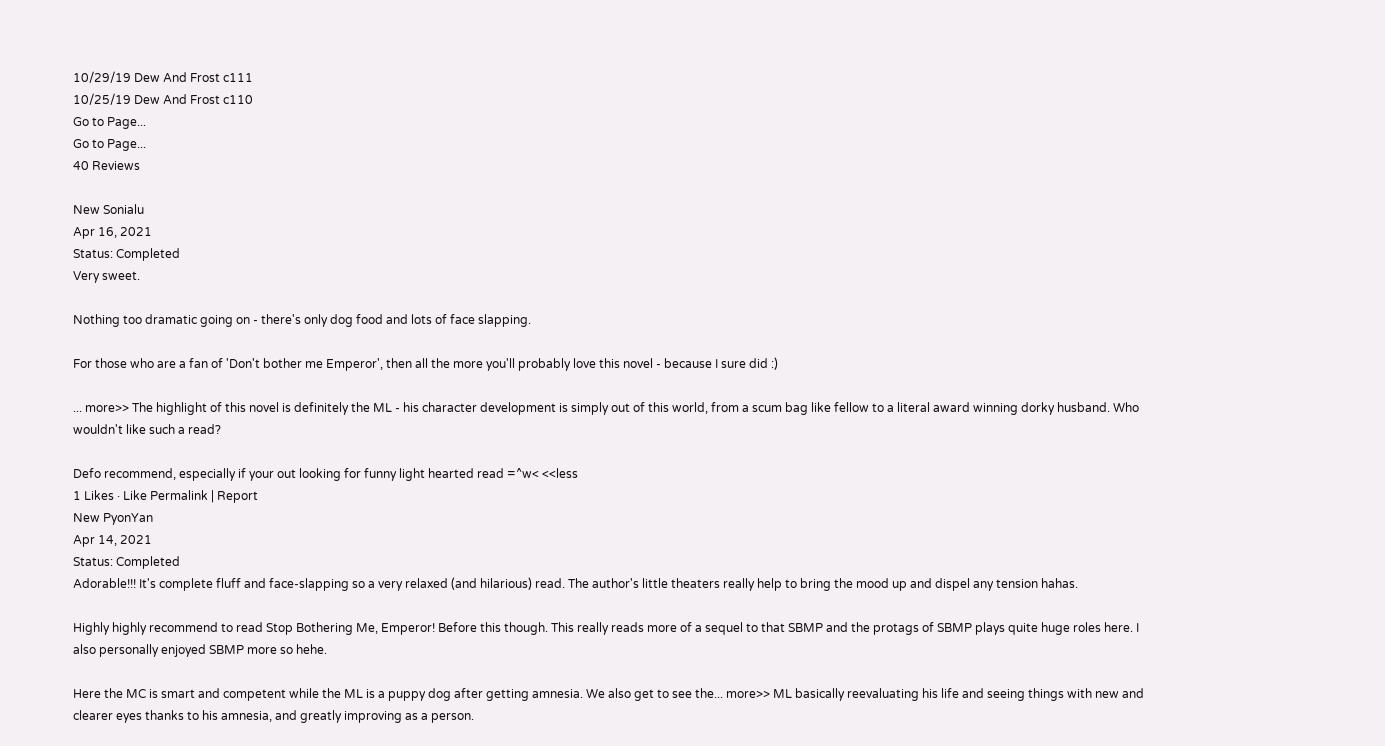10/29/19 Dew And Frost c111
10/25/19 Dew And Frost c110
Go to Page...
Go to Page...
40 Reviews

New Sonialu
Apr 16, 2021
Status: Completed
Very sweet.

Nothing too dramatic going on - there's only dog food and lots of face slapping.

For those who are a fan of 'Don't bother me Emperor', then all the more you'll probably love this novel - because I sure did :)

... more>> The highlight of this novel is definitely the ML - his character development is simply out of this world, from a scum bag like fellow to a literal award winning dorky husband. Who wouldn't like such a read?

Defo recommend, especially if your out looking for funny light hearted read =^w< <<less
1 Likes · Like Permalink | Report
New PyonYan
Apr 14, 2021
Status: Completed
Adorable!!! It's complete fluff and face-slapping so a very relaxed (and hilarious) read. The author's little theaters really help to bring the mood up and dispel any tension hahas.

Highly highly recommend to read Stop Bothering Me, Emperor! Before this though. This really reads more of a sequel to that SBMP and the protags of SBMP plays quite huge roles here. I also personally enjoyed SBMP more so hehe.

Here the MC is smart and competent while the ML is a puppy dog after getting amnesia. We also get to see the... more>> ML basically reevaluating his life and seeing things with new and clearer eyes thanks to his amnesia, and greatly improving as a person.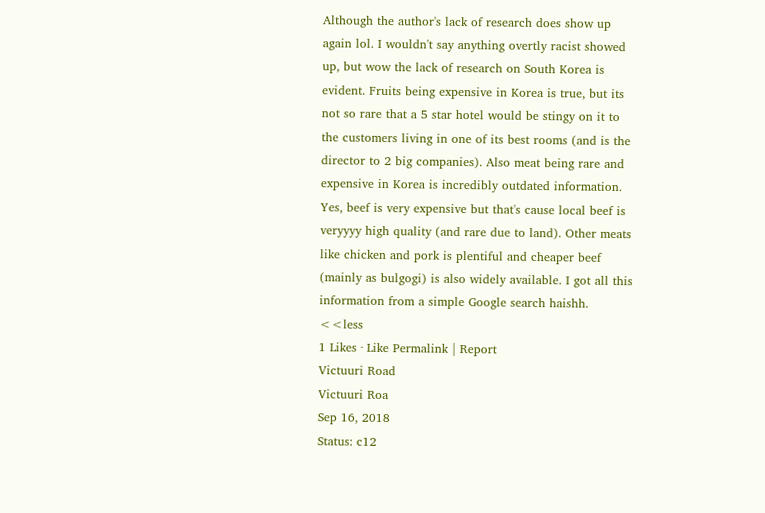Although the author's lack of research does show up again lol. I wouldn't say anything overtly racist showed up, but wow the lack of research on South Korea is evident. Fruits being expensive in Korea is true, but its not so rare that a 5 star hotel would be stingy on it to the customers living in one of its best rooms (and is the director to 2 big companies). Also meat being rare and expensive in Korea is incredibly outdated information. Yes, beef is very expensive but that's cause local beef is veryyyy high quality (and rare due to land). Other meats like chicken and pork is plentiful and cheaper beef (mainly as bulgogi) is also widely available. I got all this information from a simple Google search haishh. <<less
1 Likes · Like Permalink | Report
Victuuri Road
Victuuri Roa
Sep 16, 2018
Status: c12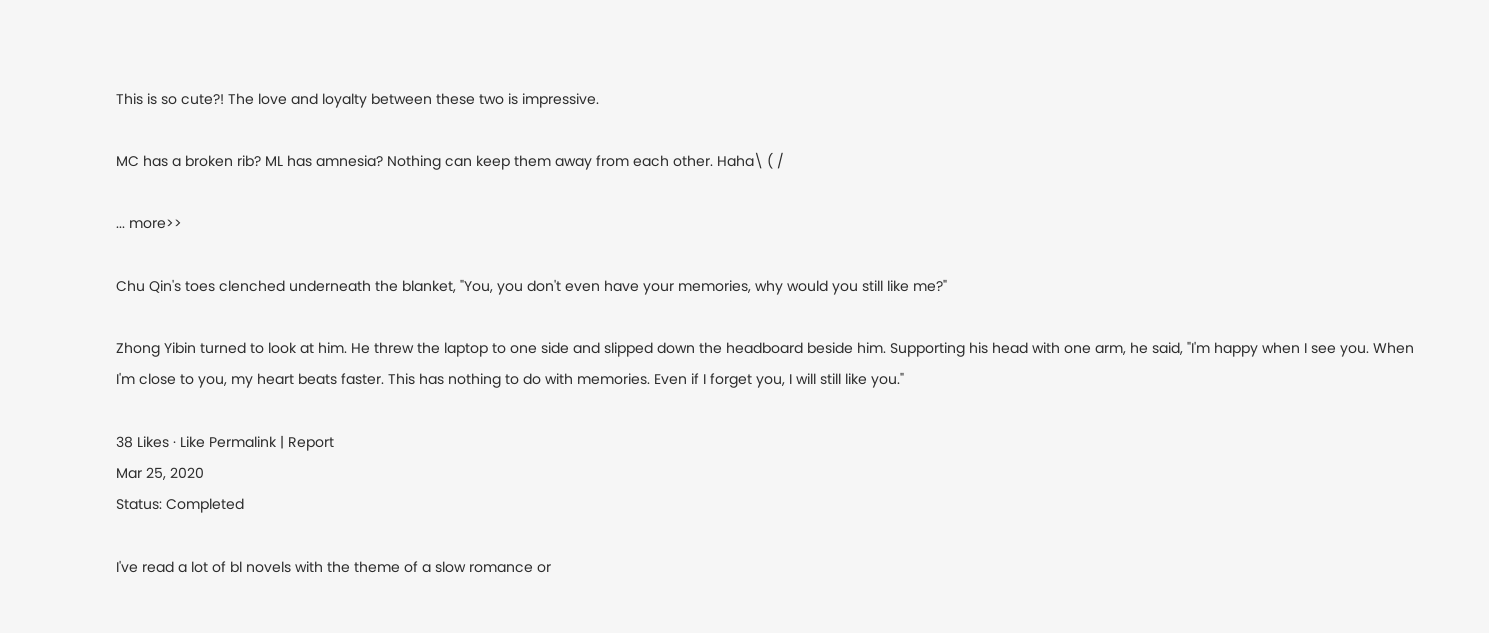This is so cute?! The love and loyalty between these two is impressive.

MC has a broken rib? ML has amnesia? Nothing can keep them away from each other. Haha\ ( /

... more>>

Chu Qin's toes clenched underneath the blanket, "You, you don't even have your memories, why would you still like me?"

Zhong Yibin turned to look at him. He threw the laptop to one side and slipped down the headboard beside him. Supporting his head with one arm, he said, "I'm happy when I see you. When I'm close to you, my heart beats faster. This has nothing to do with memories. Even if I forget you, I will still like you."

38 Likes · Like Permalink | Report
Mar 25, 2020
Status: Completed

I've read a lot of bl novels with the theme of a slow romance or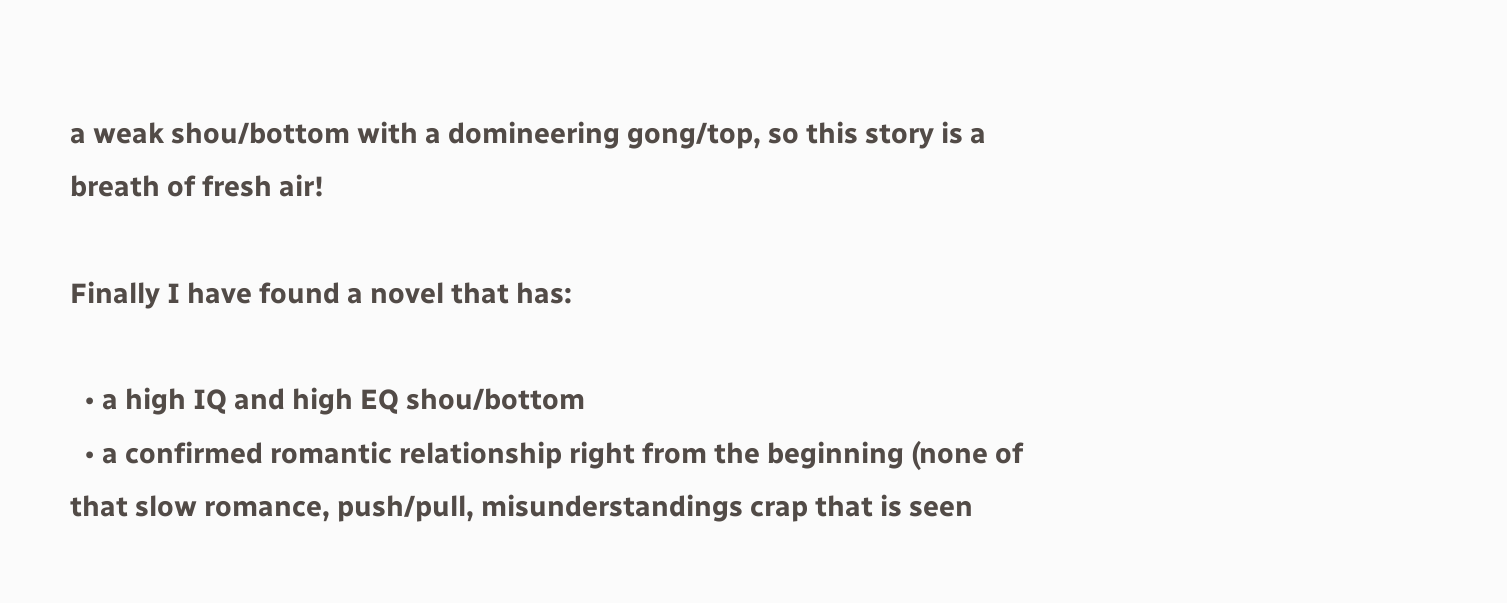a weak shou/bottom with a domineering gong/top, so this story is a breath of fresh air!

Finally I have found a novel that has:

  • a high IQ and high EQ shou/bottom
  • a confirmed romantic relationship right from the beginning (none of that slow romance, push/pull, misunderstandings crap that is seen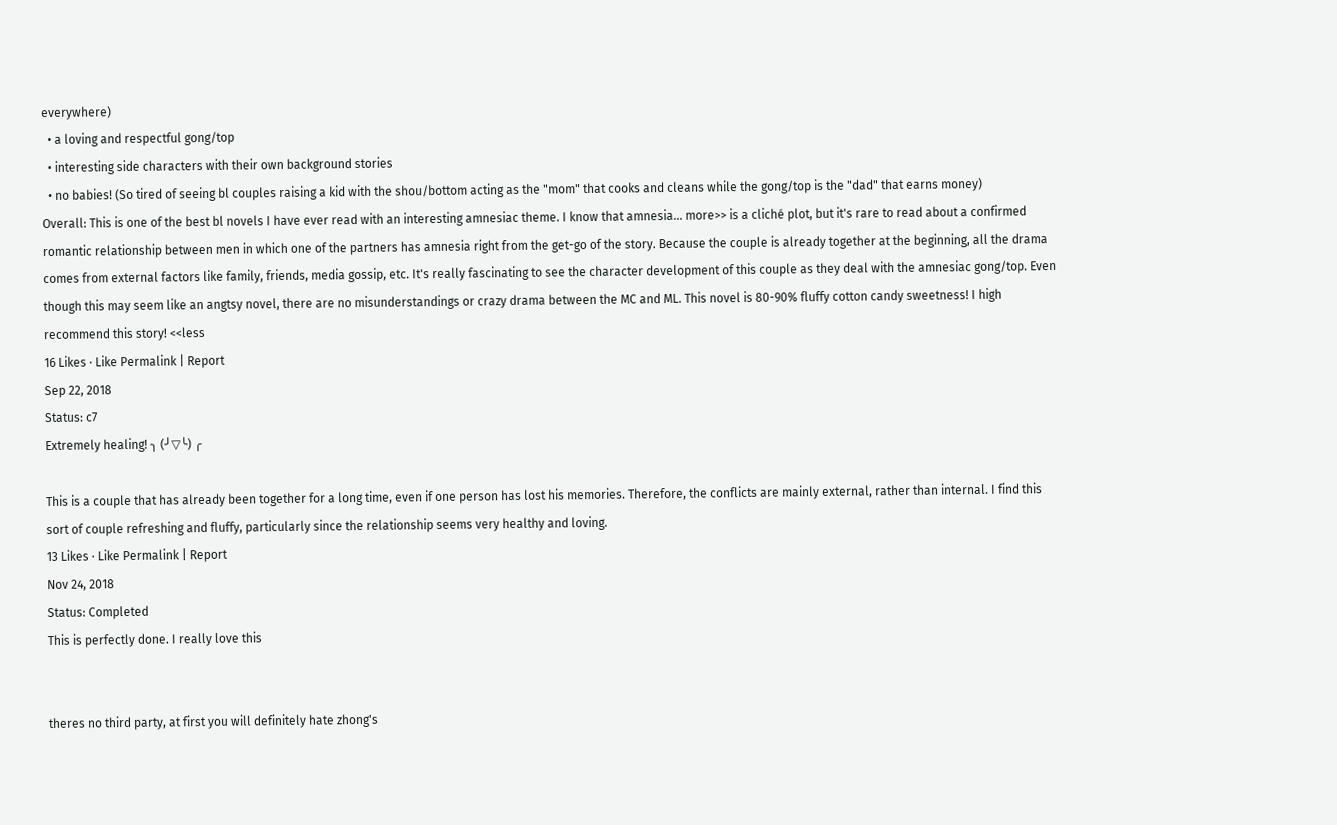everywhere)
  • a loving and respectful gong/top
  • interesting side characters with their own background stories
  • no babies! (So tired of seeing bl couples raising a kid with the shou/bottom acting as the "mom" that cooks and cleans while the gong/top is the "dad" that earns money)
Overall: This is one of the best bl novels I have ever read with an interesting amnesiac theme. I know that amnesia... more>> is a cliché plot, but it's rare to read about a confirmed romantic relationship between men in which one of the partners has amnesia right from the get-go of the story. Because the couple is already together at the beginning, all the drama comes from external factors like family, friends, media gossip, etc. It's really fascinating to see the character development of this couple as they deal with the amnesiac gong/top. Even though this may seem like an angtsy novel, there are no misunderstandings or crazy drama between the MC and ML. This novel is 80-90% fluffy cotton candy sweetness! I high recommend this story! <<less
16 Likes · Like Permalink | Report
Sep 22, 2018
Status: c7
Extremely healing! ╮ (╯▽╰) ╭

This is a couple that has already been together for a long time, even if one person has lost his memories. Therefore, the conflicts are mainly external, rather than internal. I find this sort of couple refreshing and fluffy, particularly since the relationship seems very healthy and loving.
13 Likes · Like Permalink | Report
Nov 24, 2018
Status: Completed
This is perfectly done. I really love this


theres no third party, at first you will definitely hate zhong's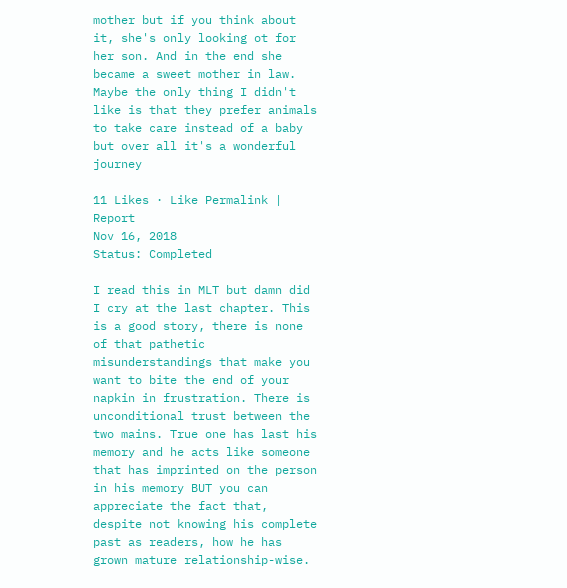mother but if you think about it, she's only looking ot for her son. And in the end she became a sweet mother in law. Maybe the only thing I didn't like is that they prefer animals to take care instead of a baby but over all it's a wonderful journey

11 Likes · Like Permalink | Report
Nov 16, 2018
Status: Completed

I read this in MLT but damn did I cry at the last chapter. This is a good story, there is none of that pathetic misunderstandings that make you want to bite the end of your napkin in frustration. There is unconditional trust between the two mains. True one has last his memory and he acts like someone that has imprinted on the person in his memory BUT you can appreciate the fact that, despite not knowing his complete past as readers, how he has grown mature relationship-wise.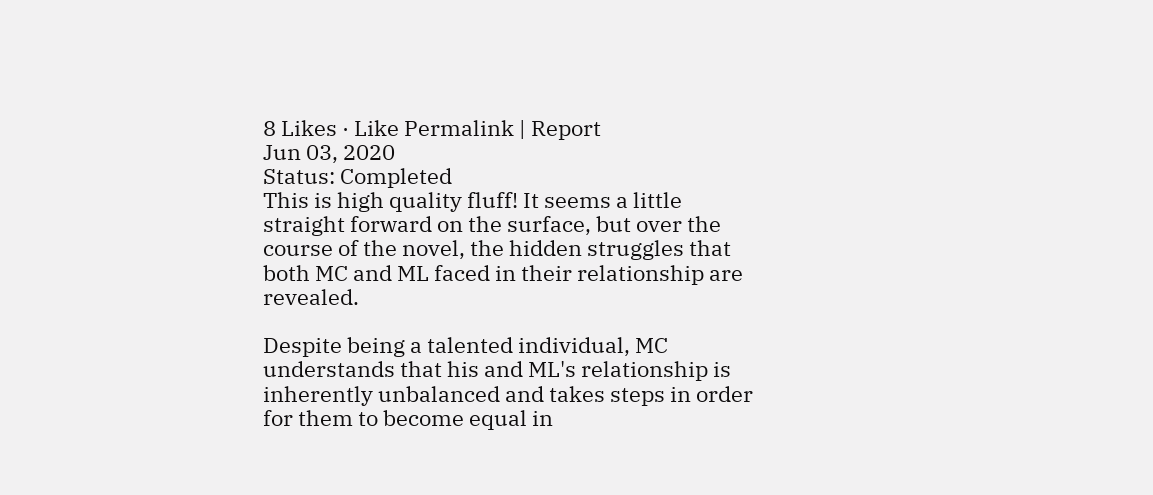8 Likes · Like Permalink | Report
Jun 03, 2020
Status: Completed
This is high quality fluff! It seems a little straight forward on the surface, but over the course of the novel, the hidden struggles that both MC and ML faced in their relationship are revealed.

Despite being a talented individual, MC understands that his and ML's relationship is inherently unbalanced and takes steps in order for them to become equal in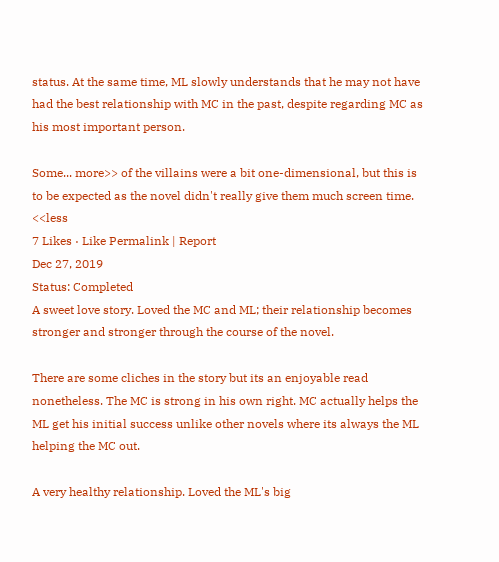status. At the same time, ML slowly understands that he may not have had the best relationship with MC in the past, despite regarding MC as his most important person.

Some... more>> of the villains were a bit one-dimensional, but this is to be expected as the novel didn't really give them much screen time. <<less
7 Likes · Like Permalink | Report
Dec 27, 2019
Status: Completed
A sweet love story. Loved the MC and ML; their relationship becomes stronger and stronger through the course of the novel.

There are some cliches in the story but its an enjoyable read nonetheless. The MC is strong in his own right. MC actually helps the ML get his initial success unlike other novels where its always the ML helping the MC out.

A very healthy relationship. Loved the ML's big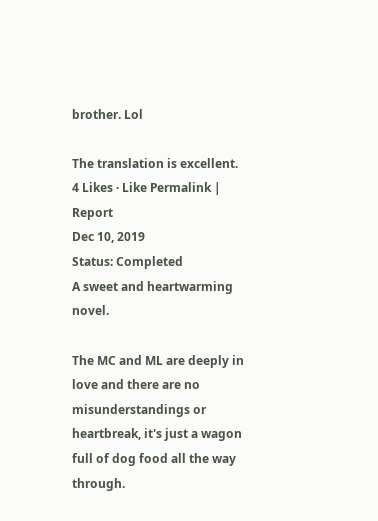brother. Lol

The translation is excellent.
4 Likes · Like Permalink | Report
Dec 10, 2019
Status: Completed
A sweet and heartwarming novel.

The MC and ML are deeply in love and there are no misunderstandings or heartbreak, it's just a wagon full of dog food all the way through.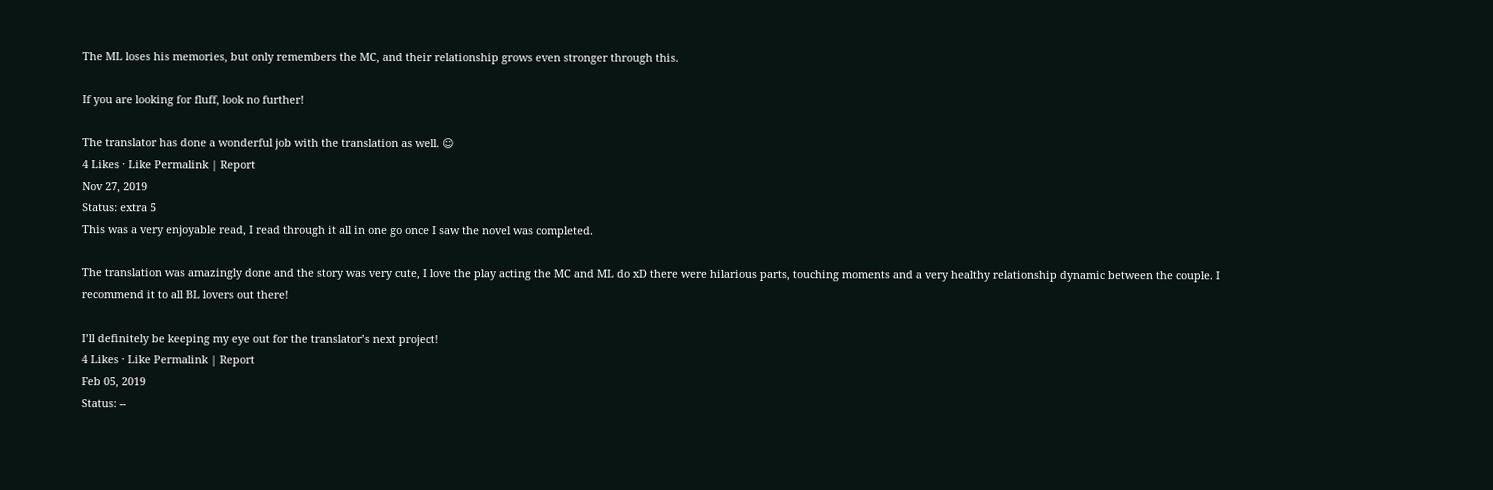The ML loses his memories, but only remembers the MC, and their relationship grows even stronger through this.

If you are looking for fluff, look no further!

The translator has done a wonderful job with the translation as well. ☺
4 Likes · Like Permalink | Report
Nov 27, 2019
Status: extra 5
This was a very enjoyable read, I read through it all in one go once I saw the novel was completed.

The translation was amazingly done and the story was very cute, I love the play acting the MC and ML do xD there were hilarious parts, touching moments and a very healthy relationship dynamic between the couple. I recommend it to all BL lovers out there!

I’ll definitely be keeping my eye out for the translator’s next project!
4 Likes · Like Permalink | Report
Feb 05, 2019
Status: --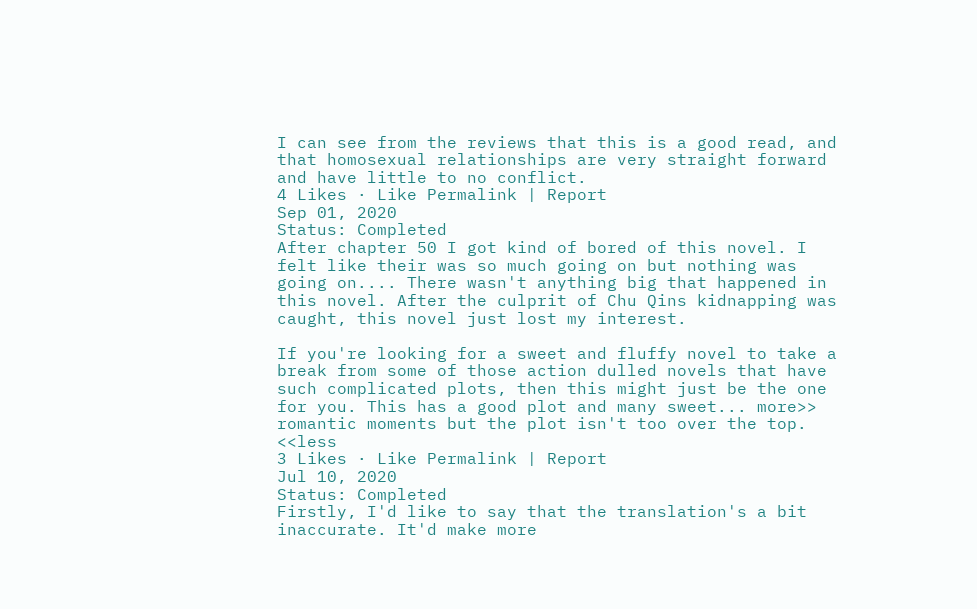I can see from the reviews that this is a good read, and that homosexual relationships are very straight forward and have little to no conflict.
4 Likes · Like Permalink | Report
Sep 01, 2020
Status: Completed
After chapter 50 I got kind of bored of this novel. I felt like their was so much going on but nothing was going on.... There wasn't anything big that happened in this novel. After the culprit of Chu Qins kidnapping was caught, this novel just lost my interest.

If you're looking for a sweet and fluffy novel to take a break from some of those action dulled novels that have such complicated plots, then this might just be the one for you. This has a good plot and many sweet... more>> romantic moments but the plot isn't too over the top. <<less
3 Likes · Like Permalink | Report
Jul 10, 2020
Status: Completed
Firstly, I'd like to say that the translation's a bit inaccurate. It'd make more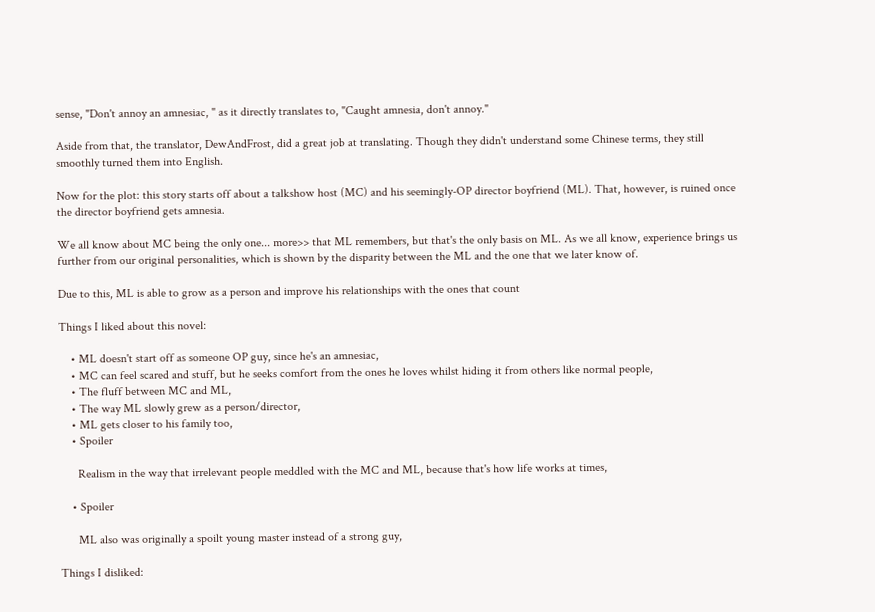sense, "Don't annoy an amnesiac, " as it directly translates to, "Caught amnesia, don't annoy."

Aside from that, the translator, DewAndFrost, did a great job at translating. Though they didn't understand some Chinese terms, they still smoothly turned them into English.

Now for the plot: this story starts off about a talkshow host (MC) and his seemingly-OP director boyfriend (ML). That, however, is ruined once the director boyfriend gets amnesia.

We all know about MC being the only one... more>> that ML remembers, but that's the only basis on ML. As we all know, experience brings us further from our original personalities, which is shown by the disparity between the ML and the one that we later know of.

Due to this, ML is able to grow as a person and improve his relationships with the ones that count

Things I liked about this novel:

    • ML doesn't start off as someone OP guy, since he's an amnesiac,
    • MC can feel scared and stuff, but he seeks comfort from the ones he loves whilst hiding it from others like normal people,
    • The fluff between MC and ML,
    • The way ML slowly grew as a person/director,
    • ML gets closer to his family too,
    • Spoiler

      Realism in the way that irrelevant people meddled with the MC and ML, because that's how life works at times,

    • Spoiler

      ML also was originally a spoilt young master instead of a strong guy,

Things I disliked: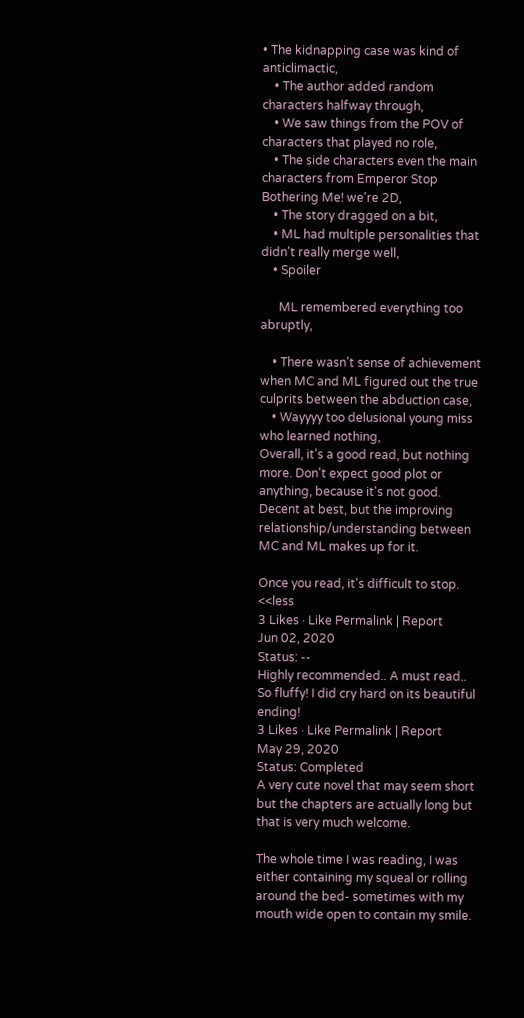• The kidnapping case was kind of anticlimactic,
    • The author added random characters halfway through,
    • We saw things from the POV of characters that played no role,
    • The side characters even the main characters from Emperor Stop Bothering Me! we're 2D,
    • The story dragged on a bit,
    • ML had multiple personalities that didn't really merge well,
    • Spoiler

      ML remembered everything too abruptly,

    • There wasn't sense of achievement when MC and ML figured out the true culprits between the abduction case,
    • Wayyyy too delusional young miss who learned nothing,
Overall, it's a good read, but nothing more. Don't expect good plot or anything, because it's not good. Decent at best, but the improving relationship/understanding between MC and ML makes up for it.

Once you read, it's difficult to stop. <<less
3 Likes · Like Permalink | Report
Jun 02, 2020
Status: --
Highly recommended.. A must read.. So fluffy! I did cry hard on its beautiful ending!
3 Likes · Like Permalink | Report
May 29, 2020
Status: Completed
A very cute novel that may seem short but the chapters are actually long but that is very much welcome.

The whole time I was reading, I was either containing my squeal or rolling around the bed- sometimes with my mouth wide open to contain my smile.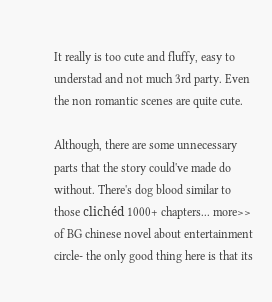It really is too cute and fluffy, easy to understad and not much 3rd party. Even the non romantic scenes are quite cute.

Although, there are some unnecessary parts that the story could've made do without. There's dog blood similar to those clichéd 1000+ chapters... more>> of BG chinese novel about entertainment circle- the only good thing here is that its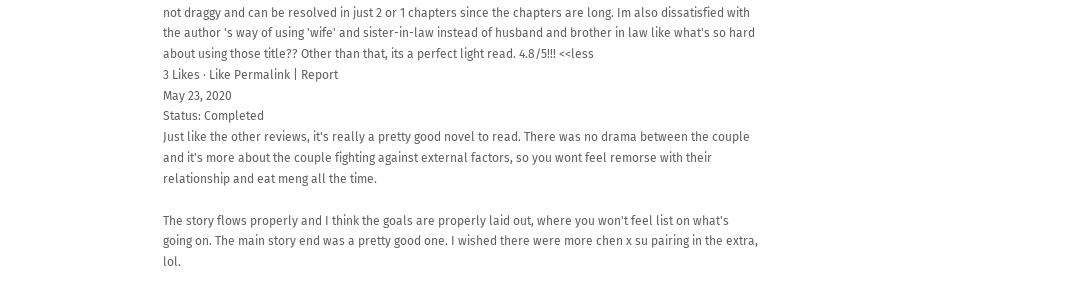not draggy and can be resolved in just 2 or 1 chapters since the chapters are long. Im also dissatisfied with the author 's way of using 'wife' and sister-in-law instead of husband and brother in law like what's so hard about using those title?? Other than that, its a perfect light read. 4.8/5!!! <<less
3 Likes · Like Permalink | Report
May 23, 2020
Status: Completed
Just like the other reviews, it's really a pretty good novel to read. There was no drama between the couple and it's more about the couple fighting against external factors, so you wont feel remorse with their relationship and eat meng all the time.

The story flows properly and I think the goals are properly laid out, where you won't feel list on what's going on. The main story end was a pretty good one. I wished there were more chen x su pairing in the extra, lol.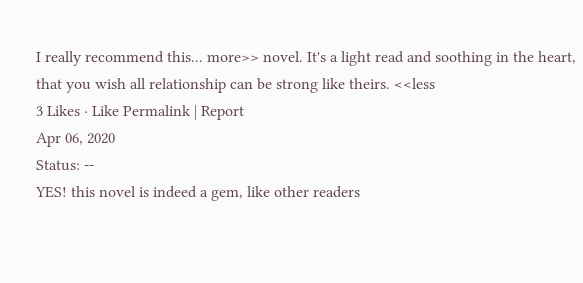I really recommend this... more>> novel. It's a light read and soothing in the heart, that you wish all relationship can be strong like theirs. <<less
3 Likes · Like Permalink | Report
Apr 06, 2020
Status: --
YES! this novel is indeed a gem, like other readers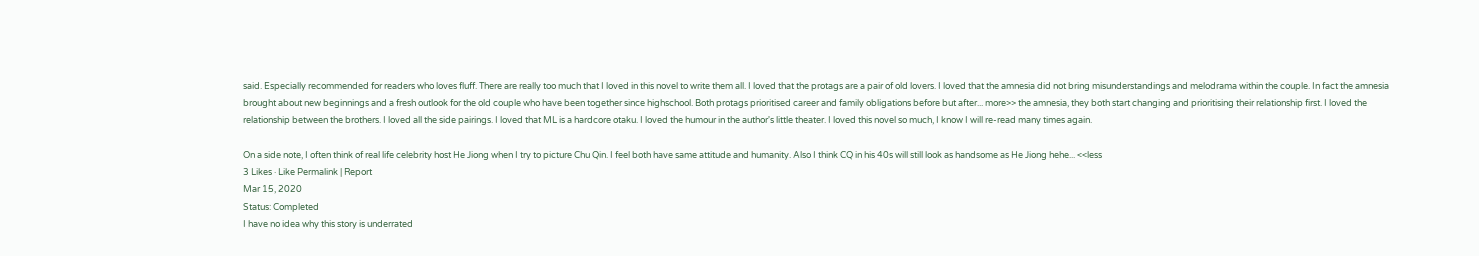said. Especially recommended for readers who loves fluff. There are really too much that I loved in this novel to write them all. I loved that the protags are a pair of old lovers. I loved that the amnesia did not bring misunderstandings and melodrama within the couple. In fact the amnesia brought about new beginnings and a fresh outlook for the old couple who have been together since highschool. Both protags prioritised career and family obligations before but after... more>> the amnesia, they both start changing and prioritising their relationship first. I loved the relationship between the brothers. I loved all the side pairings. I loved that ML is a hardcore otaku. I loved the humour in the author's little theater. I loved this novel so much, I know I will re-read many times again.

On a side note, I often think of real life celebrity host He Jiong when I try to picture Chu Qin. I feel both have same attitude and humanity. Also I think CQ in his 40s will still look as handsome as He Jiong hehe... <<less
3 Likes · Like Permalink | Report
Mar 15, 2020
Status: Completed
I have no idea why this story is underrated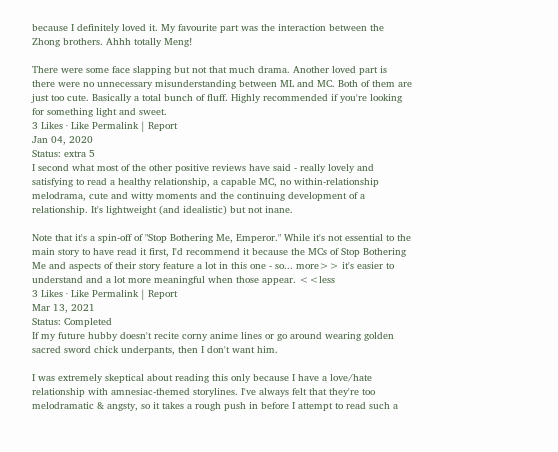because I definitely loved it. My favourite part was the interaction between the Zhong brothers. Ahhh totally Meng!

There were some face slapping but not that much drama. Another loved part is there were no unnecessary misunderstanding between ML and MC. Both of them are just too cute. Basically a total bunch of fluff. Highly recommended if you're looking for something light and sweet.
3 Likes · Like Permalink | Report
Jan 04, 2020
Status: extra 5
I second what most of the other positive reviews have said - really lovely and satisfying to read a healthy relationship, a capable MC, no within-relationship melodrama, cute and witty moments and the continuing development of a relationship. It's lightweight (and idealistic) but not inane.

Note that it's a spin-off of "Stop Bothering Me, Emperor." While it's not essential to the main story to have read it first, I'd recommend it because the MCs of Stop Bothering Me and aspects of their story feature a lot in this one - so... more>> it's easier to understand and a lot more meaningful when those appear. <<less
3 Likes · Like Permalink | Report
Mar 13, 2021
Status: Completed
If my future hubby doesn't recite corny anime lines or go around wearing golden sacred sword chick underpants, then I don't want him.

I was extremely skeptical about reading this only because I have a love/hate relationship with amnesiac-themed storylines. I've always felt that they're too melodramatic & angsty, so it takes a rough push in before I attempt to read such a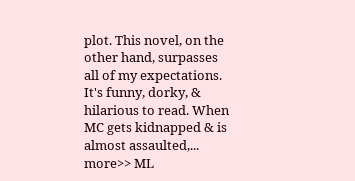plot. This novel, on the other hand, surpasses all of my expectations. It's funny, dorky, & hilarious to read. When MC gets kidnapped & is almost assaulted,... more>> ML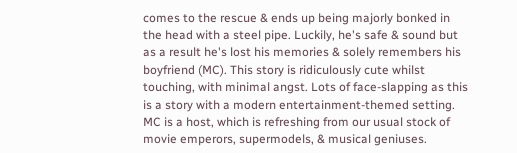comes to the rescue & ends up being majorly bonked in the head with a steel pipe. Luckily, he's safe & sound but as a result he's lost his memories & solely remembers his boyfriend (MC). This story is ridiculously cute whilst touching, with minimal angst. Lots of face-slapping as this is a story with a modern entertainment-themed setting. MC is a host, which is refreshing from our usual stock of movie emperors, supermodels, & musical geniuses.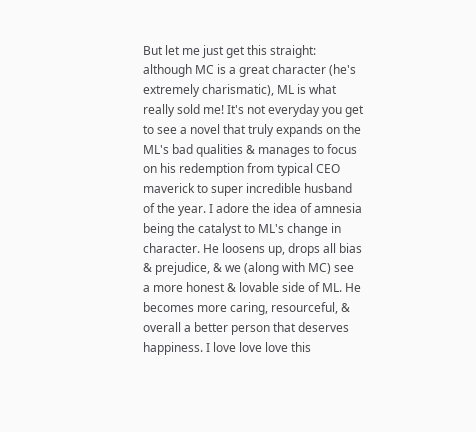But let me just get this straight: although MC is a great character (he's extremely charismatic), ML is what really sold me! It's not everyday you get to see a novel that truly expands on the ML's bad qualities & manages to focus on his redemption from typical CEO maverick to super incredible husband of the year. I adore the idea of amnesia being the catalyst to ML's change in character. He loosens up, drops all bias & prejudice, & we (along with MC) see a more honest & lovable side of ML. He becomes more caring, resourceful, & overall a better person that deserves happiness. I love love love this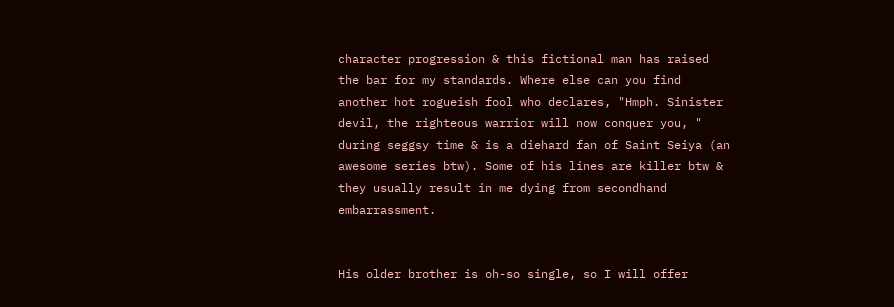character progression & this fictional man has raised the bar for my standards. Where else can you find another hot rogueish fool who declares, "Hmph. Sinister devil, the righteous warrior will now conquer you, " during seggsy time & is a diehard fan of Saint Seiya (an awesome series btw). Some of his lines are killer btw & they usually result in me dying from secondhand embarrassment.


His older brother is oh-so single, so I will offer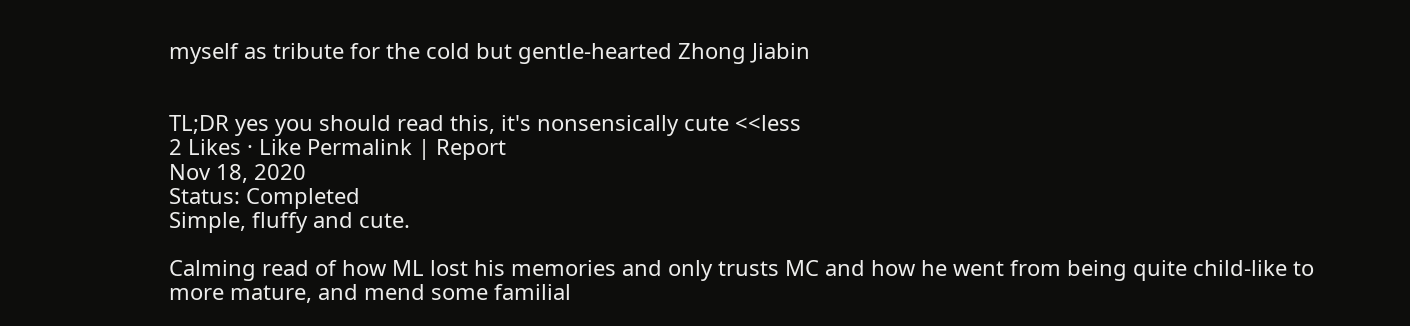myself as tribute for the cold but gentle-hearted Zhong Jiabin


TL;DR yes you should read this, it's nonsensically cute <<less
2 Likes · Like Permalink | Report
Nov 18, 2020
Status: Completed
Simple, fluffy and cute.

Calming read of how ML lost his memories and only trusts MC and how he went from being quite child-like to more mature, and mend some familial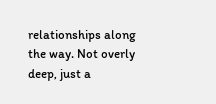relationships along the way. Not overly deep, just a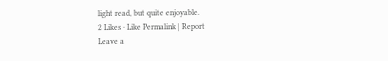light read, but quite enjoyable.
2 Likes · Like Permalink | Report
Leave a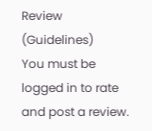Review (Guidelines)
You must be logged in to rate and post a review.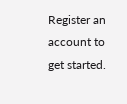Register an account to get started.